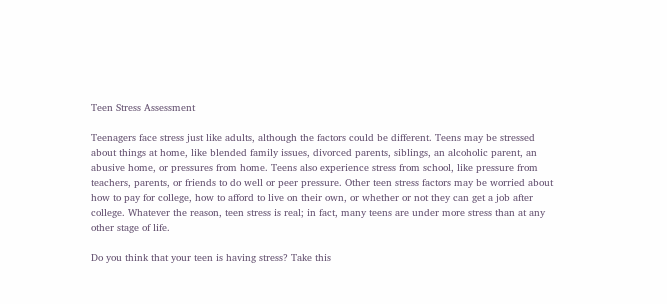Teen Stress Assessment

Teenagers face stress just like adults, although the factors could be different. Teens may be stressed about things at home, like blended family issues, divorced parents, siblings, an alcoholic parent, an abusive home, or pressures from home. Teens also experience stress from school, like pressure from teachers, parents, or friends to do well or peer pressure. Other teen stress factors may be worried about how to pay for college, how to afford to live on their own, or whether or not they can get a job after college. Whatever the reason, teen stress is real; in fact, many teens are under more stress than at any other stage of life.

Do you think that your teen is having stress? Take this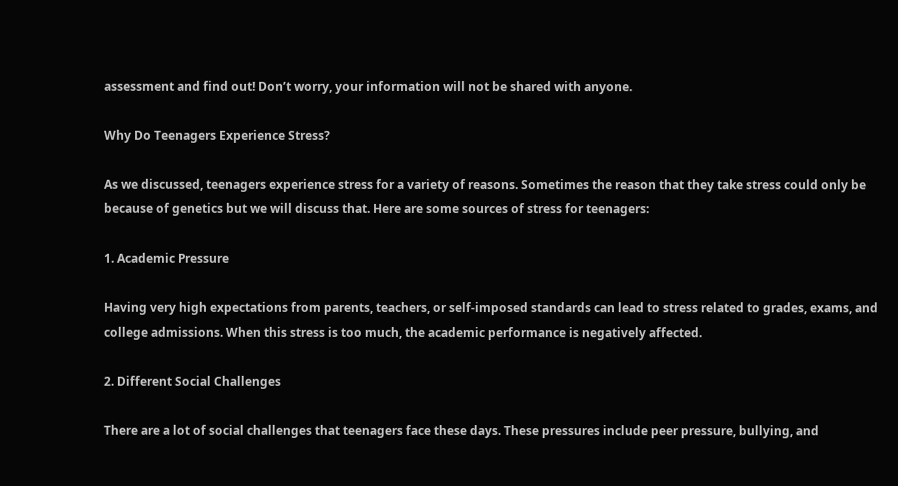assessment and find out! Don’t worry, your information will not be shared with anyone.

Why Do Teenagers Experience Stress?

As we discussed, teenagers experience stress for a variety of reasons. Sometimes the reason that they take stress could only be because of genetics but we will discuss that. Here are some sources of stress for teenagers:

1. Academic Pressure

Having very high expectations from parents, teachers, or self-imposed standards can lead to stress related to grades, exams, and college admissions. When this stress is too much, the academic performance is negatively affected.

2. Different Social Challenges

There are a lot of social challenges that teenagers face these days. These pressures include peer pressure, bullying, and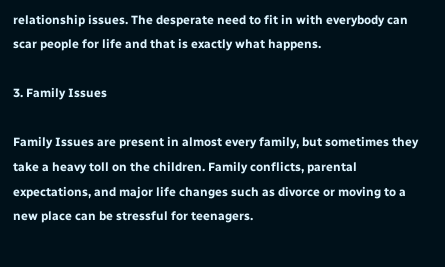relationship issues. The desperate need to fit in with everybody can scar people for life and that is exactly what happens.

3. Family Issues

Family Issues are present in almost every family, but sometimes they take a heavy toll on the children. Family conflicts, parental expectations, and major life changes such as divorce or moving to a new place can be stressful for teenagers.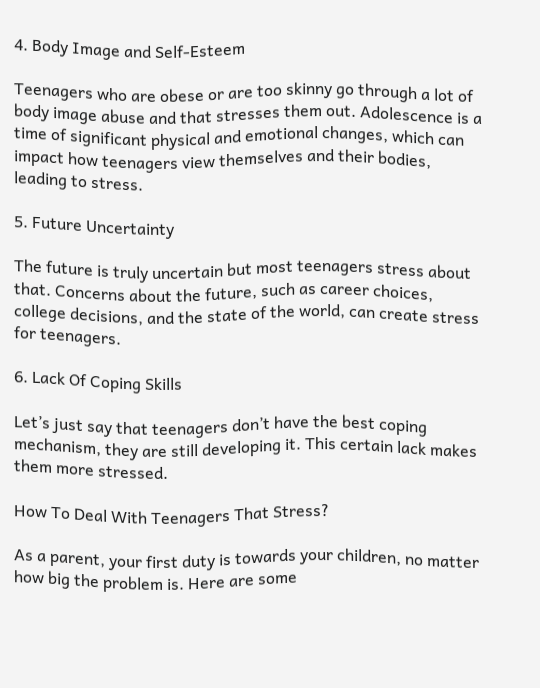4. Body Image and Self-Esteem

Teenagers who are obese or are too skinny go through a lot of body image abuse and that stresses them out. Adolescence is a time of significant physical and emotional changes, which can impact how teenagers view themselves and their bodies, leading to stress.

5. Future Uncertainty

The future is truly uncertain but most teenagers stress about that. Concerns about the future, such as career choices, college decisions, and the state of the world, can create stress for teenagers.

6. Lack Of Coping Skills

Let’s just say that teenagers don’t have the best coping mechanism, they are still developing it. This certain lack makes them more stressed.

How To Deal With Teenagers That Stress?

As a parent, your first duty is towards your children, no matter how big the problem is. Here are some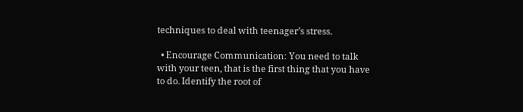techniques to deal with teenager’s stress.

  • Encourage Communication: You need to talk with your teen, that is the first thing that you have to do. Identify the root of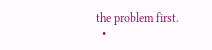the problem first.
  •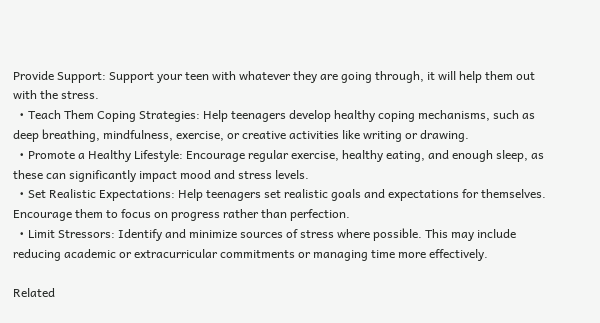Provide Support: Support your teen with whatever they are going through, it will help them out with the stress.
  • Teach Them Coping Strategies: Help teenagers develop healthy coping mechanisms, such as deep breathing, mindfulness, exercise, or creative activities like writing or drawing.
  • Promote a Healthy Lifestyle: Encourage regular exercise, healthy eating, and enough sleep, as these can significantly impact mood and stress levels.
  • Set Realistic Expectations: Help teenagers set realistic goals and expectations for themselves. Encourage them to focus on progress rather than perfection.
  • Limit Stressors: Identify and minimize sources of stress where possible. This may include reducing academic or extracurricular commitments or managing time more effectively.

Related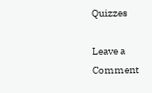Quizzes

Leave a Comment